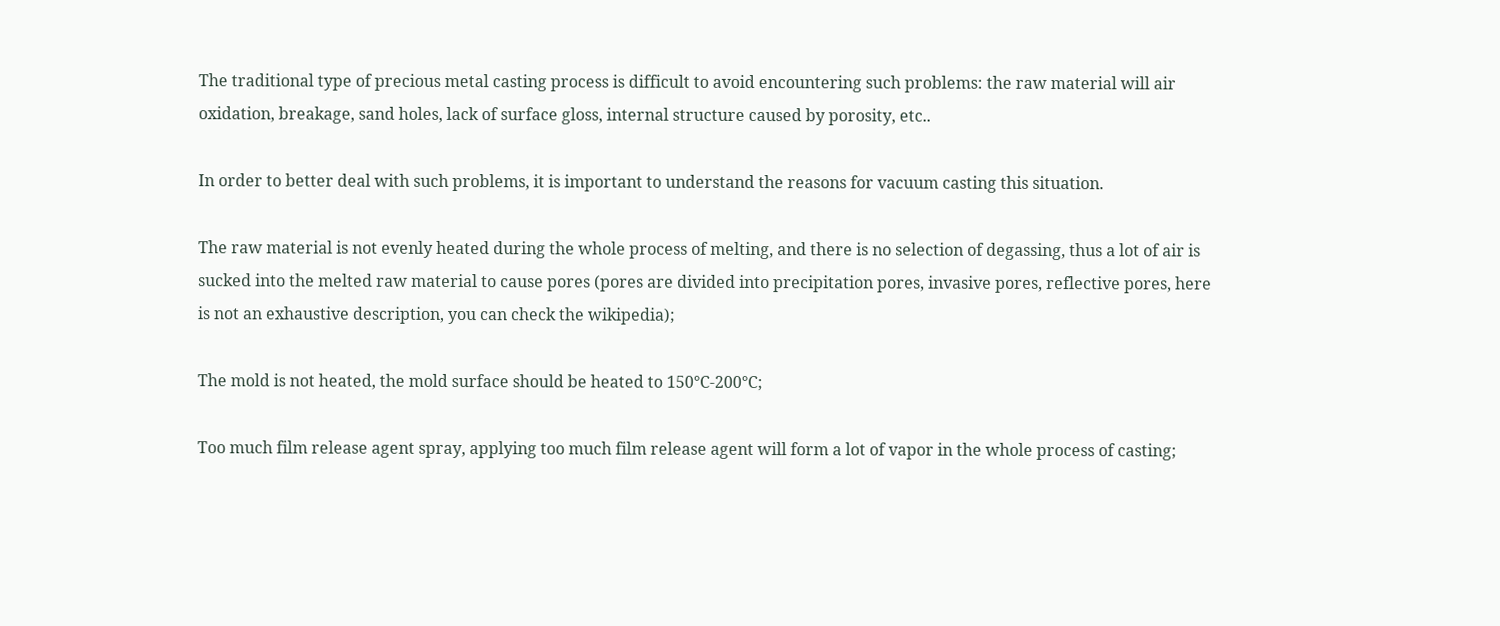The traditional type of precious metal casting process is difficult to avoid encountering such problems: the raw material will air oxidation, breakage, sand holes, lack of surface gloss, internal structure caused by porosity, etc..

In order to better deal with such problems, it is important to understand the reasons for vacuum casting this situation.

The raw material is not evenly heated during the whole process of melting, and there is no selection of degassing, thus a lot of air is sucked into the melted raw material to cause pores (pores are divided into precipitation pores, invasive pores, reflective pores, here is not an exhaustive description, you can check the wikipedia);

The mold is not heated, the mold surface should be heated to 150℃-200℃;

Too much film release agent spray, applying too much film release agent will form a lot of vapor in the whole process of casting;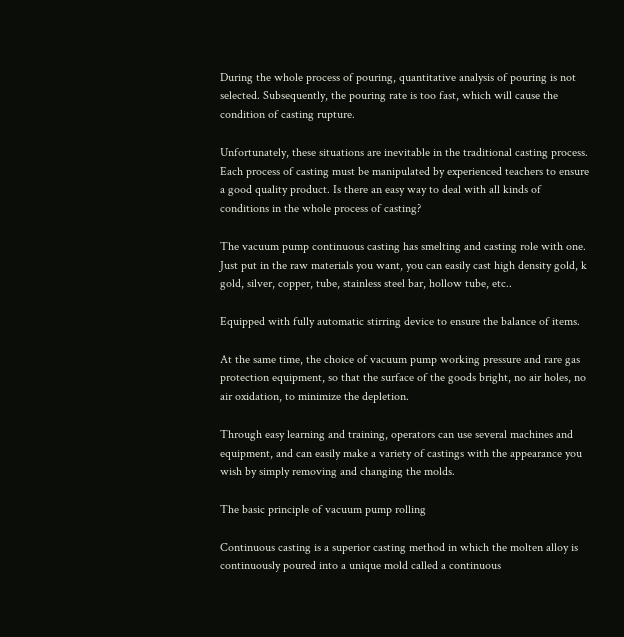During the whole process of pouring, quantitative analysis of pouring is not selected. Subsequently, the pouring rate is too fast, which will cause the condition of casting rupture.

Unfortunately, these situations are inevitable in the traditional casting process. Each process of casting must be manipulated by experienced teachers to ensure a good quality product. Is there an easy way to deal with all kinds of conditions in the whole process of casting?

The vacuum pump continuous casting has smelting and casting role with one. Just put in the raw materials you want, you can easily cast high density gold, k gold, silver, copper, tube, stainless steel bar, hollow tube, etc..

Equipped with fully automatic stirring device to ensure the balance of items.

At the same time, the choice of vacuum pump working pressure and rare gas protection equipment, so that the surface of the goods bright, no air holes, no air oxidation, to minimize the depletion.

Through easy learning and training, operators can use several machines and equipment, and can easily make a variety of castings with the appearance you wish by simply removing and changing the molds.

The basic principle of vacuum pump rolling

Continuous casting is a superior casting method in which the molten alloy is continuously poured into a unique mold called a continuous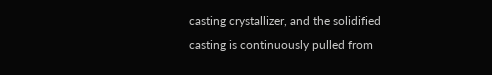casting crystallizer, and the solidified casting is continuously pulled from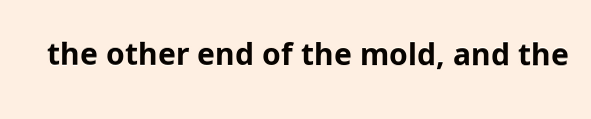the other end of the mold, and the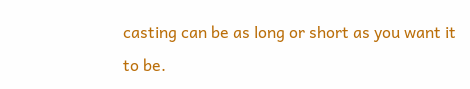casting can be as long or short as you want it to be.